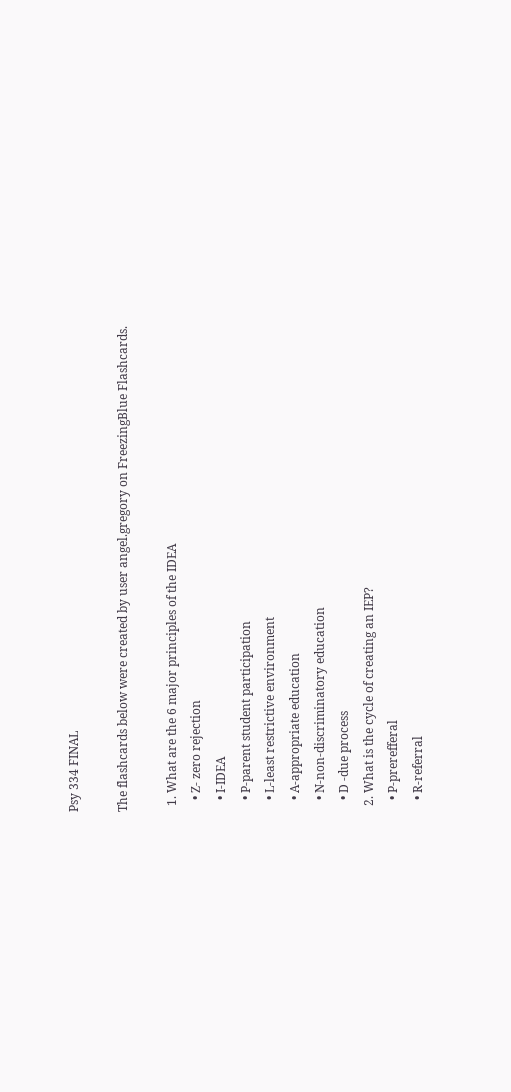Psy 334 FINAL

The flashcards below were created by user angel.gregory on FreezingBlue Flashcards.

  1. What are the 6 major principles of the IDEA
    • Z- zero rejection
    • I-IDEA
    • P-parent student participation
    • L-least restrictive environment
    • A-appropriate education
    • N-non-discriminatory education
    • D -due process
  2. What is the cycle of creating an IEP?
    • P-prerefferal
    • R-referral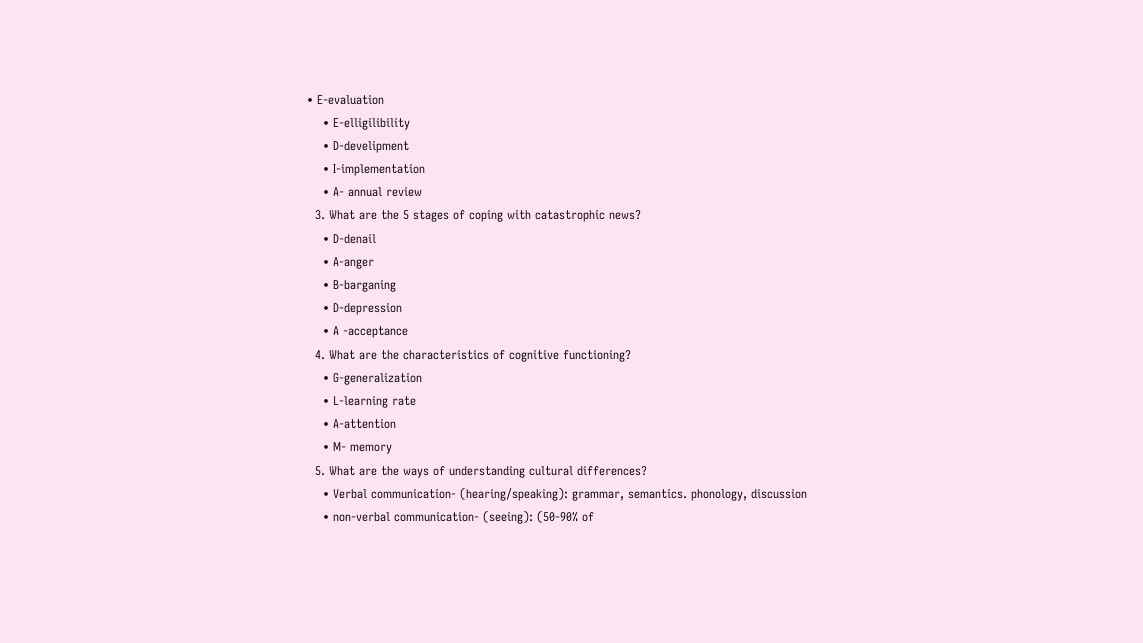• E-evaluation
    • E-elligilibility
    • D-develipment
    • I-implementation
    • A- annual review
  3. What are the 5 stages of coping with catastrophic news?
    • D-denail
    • A-anger
    • B-barganing
    • D-depression
    • A -acceptance
  4. What are the characteristics of cognitive functioning?
    • G-generalization
    • L-learning rate
    • A-attention
    • M- memory
  5. What are the ways of understanding cultural differences?
    • Verbal communication- (hearing/speaking): grammar, semantics. phonology, discussion
    • non-verbal communication- (seeing): (50-90% of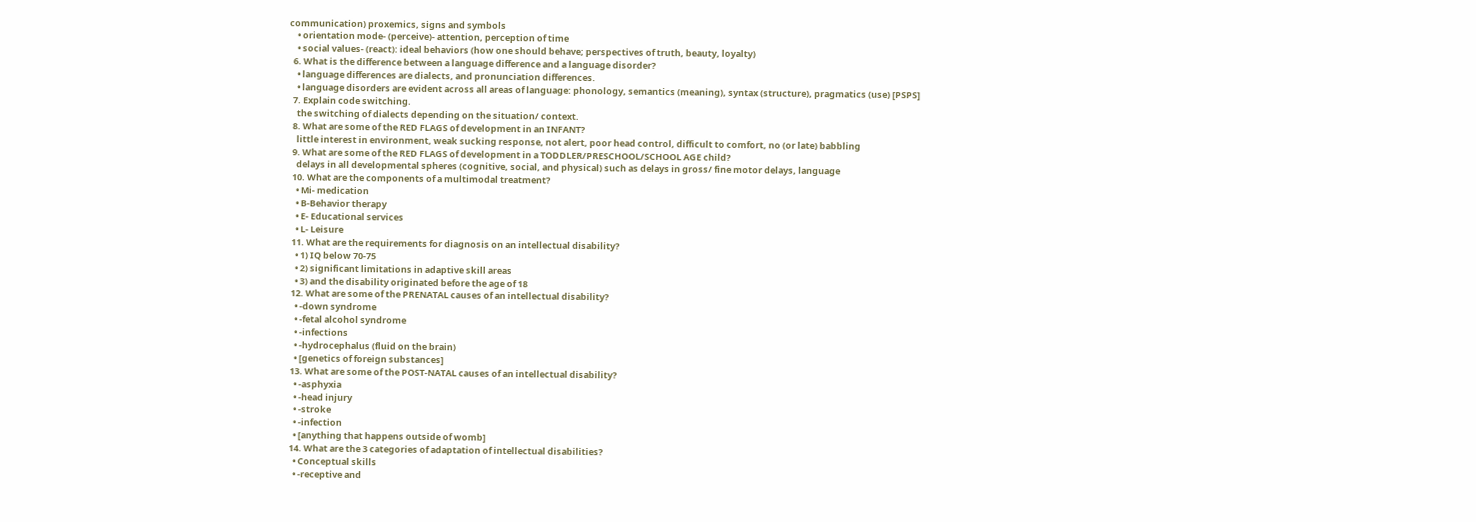communication) proxemics, signs and symbols
    • orientation mode- (perceive)- attention, perception of time
    • social values- (react): ideal behaviors (how one should behave; perspectives of truth, beauty, loyalty)
  6. What is the difference between a language difference and a language disorder?
    • language differences are dialects, and pronunciation differences.
    • language disorders are evident across all areas of language: phonology, semantics (meaning), syntax (structure), pragmatics (use) [PSPS]
  7. Explain code switching.
    the switching of dialects depending on the situation/ context.
  8. What are some of the RED FLAGS of development in an INFANT?
    little interest in environment, weak sucking response, not alert, poor head control, difficult to comfort, no (or late) babbling
  9. What are some of the RED FLAGS of development in a TODDLER/PRESCHOOL/SCHOOL AGE child?
    delays in all developmental spheres (cognitive, social, and physical) such as delays in gross/ fine motor delays, language
  10. What are the components of a multimodal treatment?
    • Mi- medication
    • B-Behavior therapy
    • E- Educational services
    • L- Leisure
  11. What are the requirements for diagnosis on an intellectual disability?
    • 1) IQ below 70-75
    • 2) significant limitations in adaptive skill areas
    • 3) and the disability originated before the age of 18
  12. What are some of the PRENATAL causes of an intellectual disability?
    • -down syndrome
    • -fetal alcohol syndrome
    • -infections
    • -hydrocephalus (fluid on the brain)
    • [genetics of foreign substances]
  13. What are some of the POST-NATAL causes of an intellectual disability?
    • -asphyxia
    • -head injury
    • -stroke
    • -infection
    • [anything that happens outside of womb]
  14. What are the 3 categories of adaptation of intellectual disabilities?
    • Conceptual skills
    • -receptive and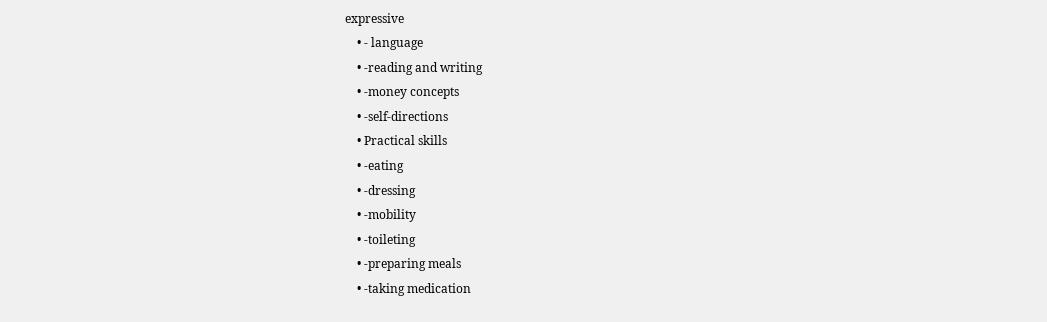expressive
    • - language
    • -reading and writing
    • -money concepts
    • -self-directions
    • Practical skills
    • -eating
    • -dressing
    • -mobility
    • -toileting
    • -preparing meals
    • -taking medication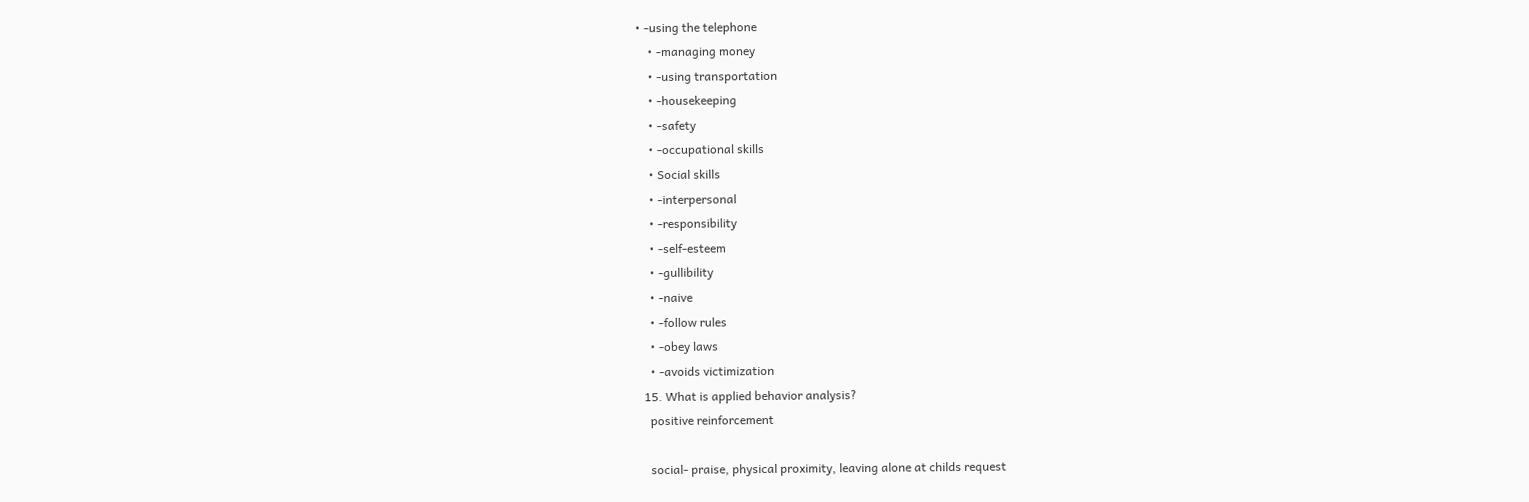• -using the telephone
    • -managing money
    • -using transportation
    • -housekeeping
    • -safety
    • -occupational skills
    • Social skills
    • -interpersonal
    • -responsibility
    • -self-esteem
    • -gullibility
    • -naive
    • -follow rules
    • -obey laws
    • -avoids victimization
  15. What is applied behavior analysis?
    positive reinforcement

    social- praise, physical proximity, leaving alone at childs request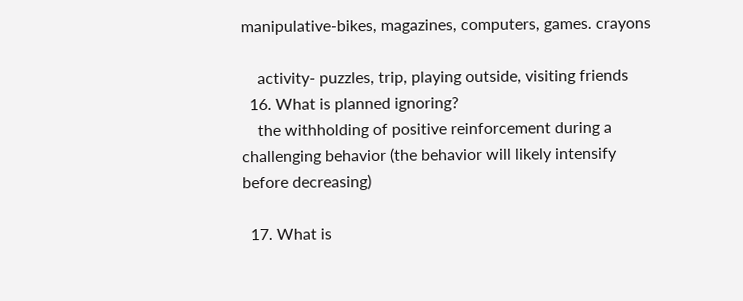manipulative-bikes, magazines, computers, games. crayons

    activity- puzzles, trip, playing outside, visiting friends
  16. What is planned ignoring?
    the withholding of positive reinforcement during a challenging behavior (the behavior will likely intensify before decreasing)

  17. What is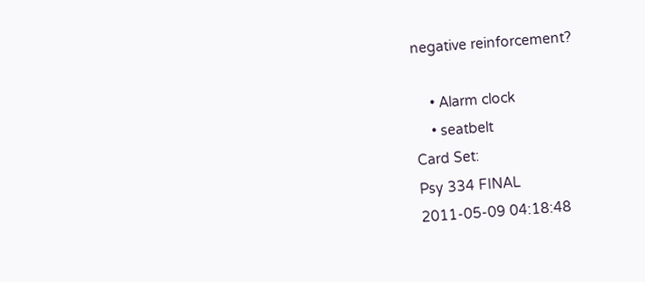negative reinforcement?

    • Alarm clock
    • seatbelt
Card Set:
Psy 334 FINAL
2011-05-09 04:18:48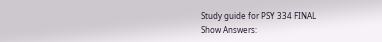Study guide for PSY 334 FINAL
Show Answers: